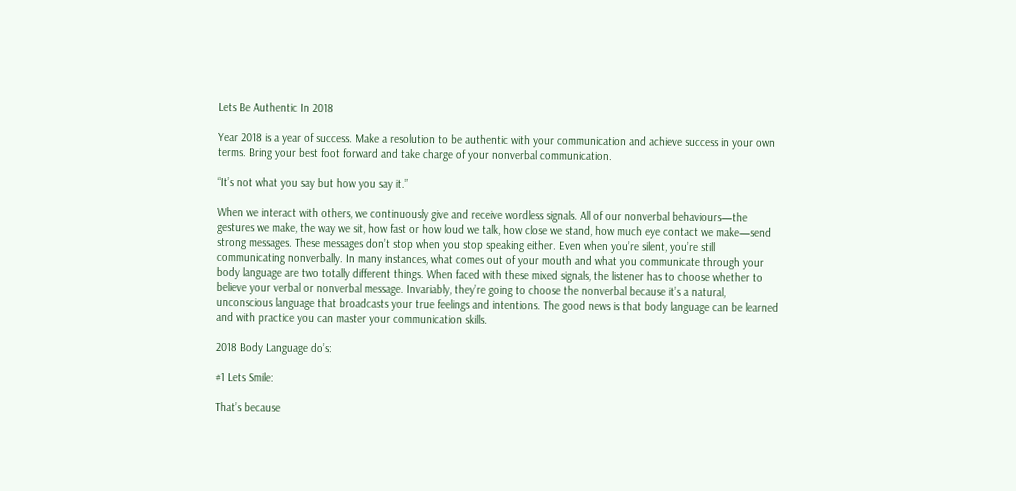Lets Be Authentic In 2018

Year 2018 is a year of success. Make a resolution to be authentic with your communication and achieve success in your own terms. Bring your best foot forward and take charge of your nonverbal communication.

“It’s not what you say but how you say it.”

When we interact with others, we continuously give and receive wordless signals. All of our nonverbal behaviours—the gestures we make, the way we sit, how fast or how loud we talk, how close we stand, how much eye contact we make—send strong messages. These messages don’t stop when you stop speaking either. Even when you’re silent, you’re still communicating nonverbally. In many instances, what comes out of your mouth and what you communicate through your body language are two totally different things. When faced with these mixed signals, the listener has to choose whether to believe your verbal or nonverbal message. Invariably, they’re going to choose the nonverbal because it’s a natural, unconscious language that broadcasts your true feelings and intentions. The good news is that body language can be learned and with practice you can master your communication skills.

2018 Body Language do’s:

#1 Lets Smile:

That’s because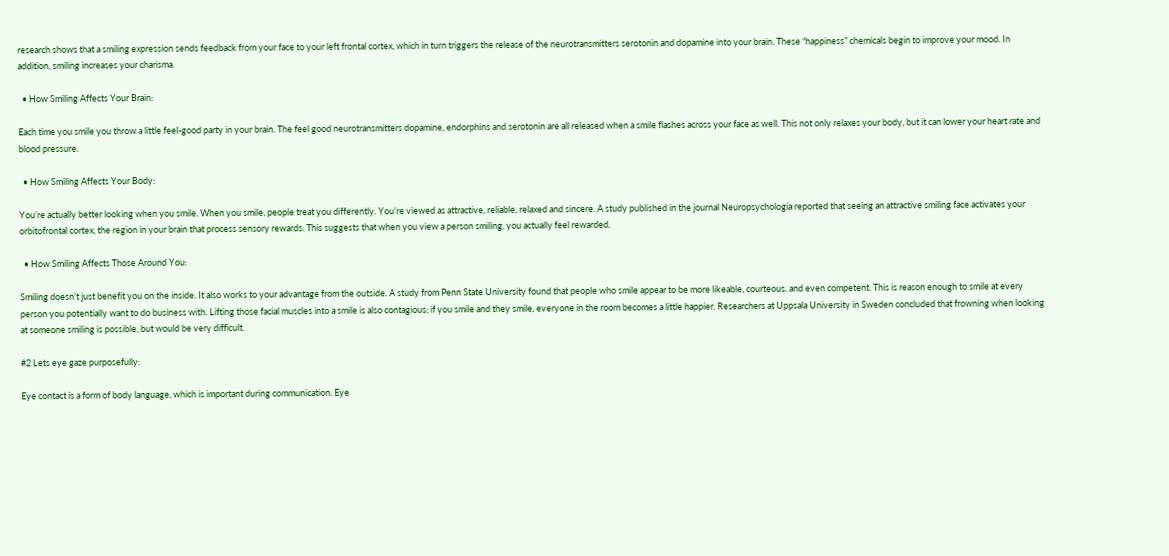research shows that a smiling expression sends feedback from your face to your left frontal cortex, which in turn triggers the release of the neurotransmitters serotonin and dopamine into your brain. These “happiness” chemicals begin to improve your mood. In addition, smiling increases your charisma.

  • How Smiling Affects Your Brain:

Each time you smile you throw a little feel-good party in your brain. The feel good neurotransmitters dopamine, endorphins and serotonin are all released when a smile flashes across your face as well. This not only relaxes your body, but it can lower your heart rate and blood pressure.

  • How Smiling Affects Your Body:

You’re actually better looking when you smile. When you smile, people treat you differently. You’re viewed as attractive, reliable, relaxed and sincere. A study published in the journal Neuropsychologia reported that seeing an attractive smiling face activates your orbitofrontal cortex, the region in your brain that process sensory rewards. This suggests that when you view a person smiling, you actually feel rewarded.

  • How Smiling Affects Those Around You:

Smiling doesn’t just benefit you on the inside. It also works to your advantage from the outside. A study from Penn State University found that people who smile appear to be more likeable, courteous. and even competent. This is reason enough to smile at every person you potentially want to do business with. Lifting those facial muscles into a smile is also contagious; if you smile and they smile, everyone in the room becomes a little happier. Researchers at Uppsala University in Sweden concluded that frowning when looking at someone smiling is possible, but would be very difficult.

#2 Lets eye gaze purposefully:

Eye contact is a form of body language, which is important during communication. Eye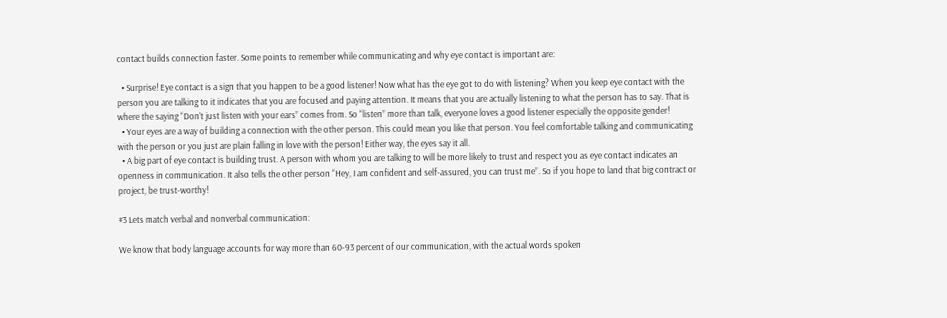contact builds connection faster. Some points to remember while communicating and why eye contact is important are:

  • Surprise! Eye contact is a sign that you happen to be a good listener! Now what has the eye got to do with listening? When you keep eye contact with the person you are talking to it indicates that you are focused and paying attention. It means that you are actually listening to what the person has to say. That is where the saying “Don’t just listen with your ears” comes from. So “listen” more than talk, everyone loves a good listener especially the opposite gender!
  • Your eyes are a way of building a connection with the other person. This could mean you like that person. You feel comfortable talking and communicating with the person or you just are plain falling in love with the person! Either way, the eyes say it all.
  • A big part of eye contact is building trust. A person with whom you are talking to will be more likely to trust and respect you as eye contact indicates an openness in communication. It also tells the other person “Hey, I am confident and self-assured, you can trust me”. So if you hope to land that big contract or project, be trust-worthy!

#3 Lets match verbal and nonverbal communication:

We know that body language accounts for way more than 60-93 percent of our communication, with the actual words spoken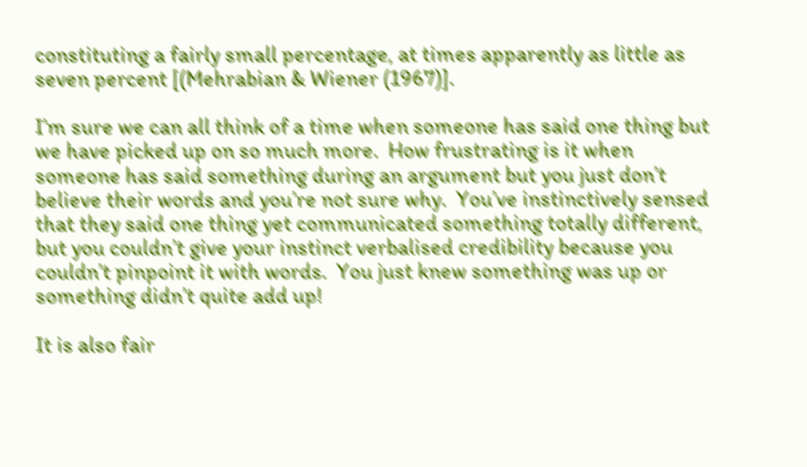constituting a fairly small percentage, at times apparently as little as seven percent [(Mehrabian & Wiener (1967)].

I’m sure we can all think of a time when someone has said one thing but we have picked up on so much more.  How frustrating is it when someone has said something during an argument but you just don’t believe their words and you’re not sure why.  You’ve instinctively sensed that they said one thing yet communicated something totally different, but you couldn’t give your instinct verbalised credibility because you couldn’t pinpoint it with words.  You just knew something was up or something didn’t quite add up!

It is also fair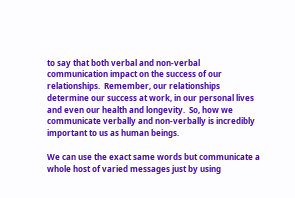to say that both verbal and non-verbal communication impact on the success of our relationships.  Remember, our relationships determine our success at work, in our personal lives and even our health and longevity.  So, how we communicate verbally and non-verbally is incredibly important to us as human beings.

We can use the exact same words but communicate a whole host of varied messages just by using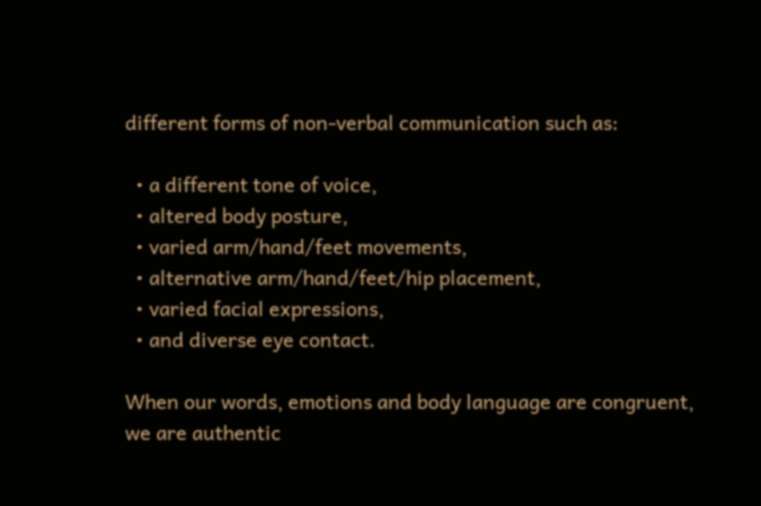different forms of non-verbal communication such as:

  • a different tone of voice,
  • altered body posture,
  • varied arm/hand/feet movements,
  • alternative arm/hand/feet/hip placement,
  • varied facial expressions,
  • and diverse eye contact.

When our words, emotions and body language are congruent, we are authentic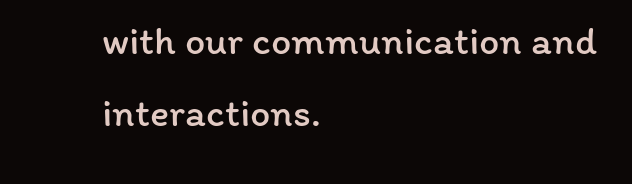with our communication and interactions.